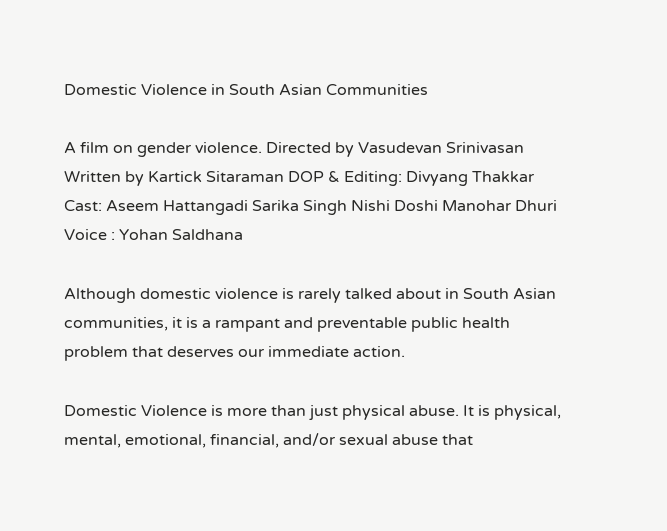Domestic Violence in South Asian Communities

A film on gender violence. Directed by Vasudevan Srinivasan Written by Kartick Sitaraman DOP & Editing: Divyang Thakkar Cast: Aseem Hattangadi Sarika Singh Nishi Doshi Manohar Dhuri Voice : Yohan Saldhana

Although domestic violence is rarely talked about in South Asian communities, it is a rampant and preventable public health problem that deserves our immediate action.

Domestic Violence is more than just physical abuse. It is physical, mental, emotional, financial, and/or sexual abuse that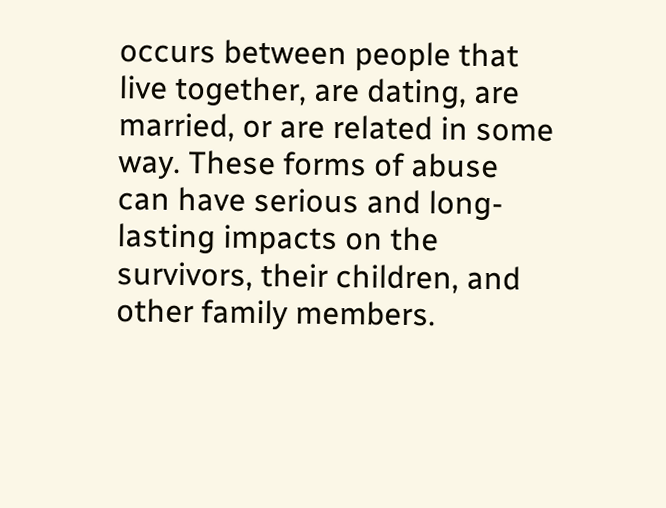occurs between people that live together, are dating, are married, or are related in some way. These forms of abuse can have serious and long-lasting impacts on the survivors, their children, and other family members.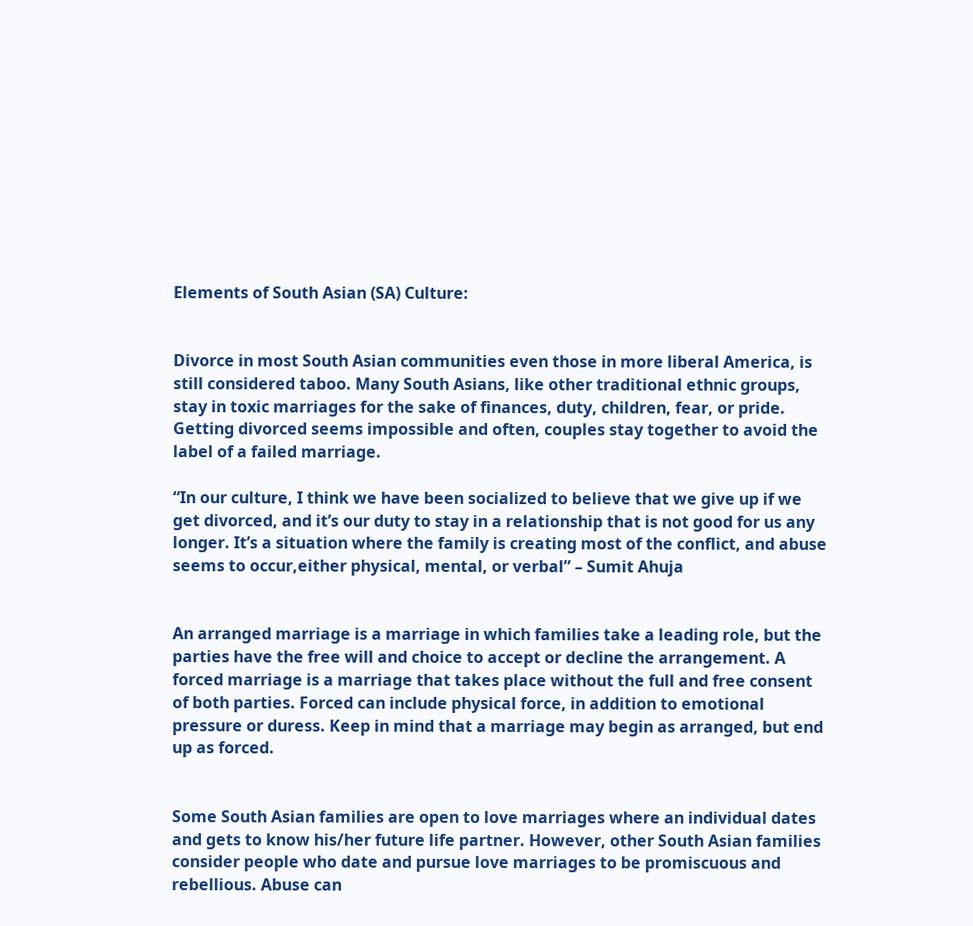Elements of South Asian (SA) Culture:


Divorce in most South Asian communities even those in more liberal America, is still considered taboo. Many South Asians, like other traditional ethnic groups, stay in toxic marriages for the sake of finances, duty, children, fear, or pride. Getting divorced seems impossible and often, couples stay together to avoid the label of a failed marriage.

“In our culture, I think we have been socialized to believe that we give up if we get divorced, and it’s our duty to stay in a relationship that is not good for us any longer. It’s a situation where the family is creating most of the conflict, and abuse seems to occur,either physical, mental, or verbal” – Sumit Ahuja


An arranged marriage is a marriage in which families take a leading role, but the parties have the free will and choice to accept or decline the arrangement. A forced marriage is a marriage that takes place without the full and free consent of both parties. Forced can include physical force, in addition to emotional pressure or duress. Keep in mind that a marriage may begin as arranged, but end up as forced.


Some South Asian families are open to love marriages where an individual dates and gets to know his/her future life partner. However, other South Asian families consider people who date and pursue love marriages to be promiscuous and rebellious. Abuse can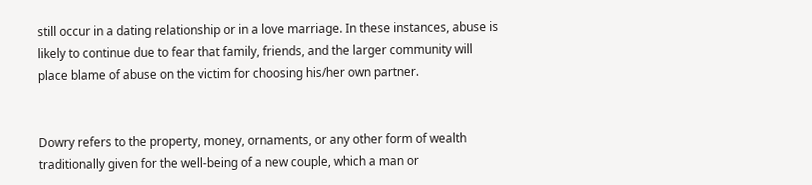still occur in a dating relationship or in a love marriage. In these instances, abuse is likely to continue due to fear that family, friends, and the larger community will place blame of abuse on the victim for choosing his/her own partner.


Dowry refers to the property, money, ornaments, or any other form of wealth traditionally given for the well-being of a new couple, which a man or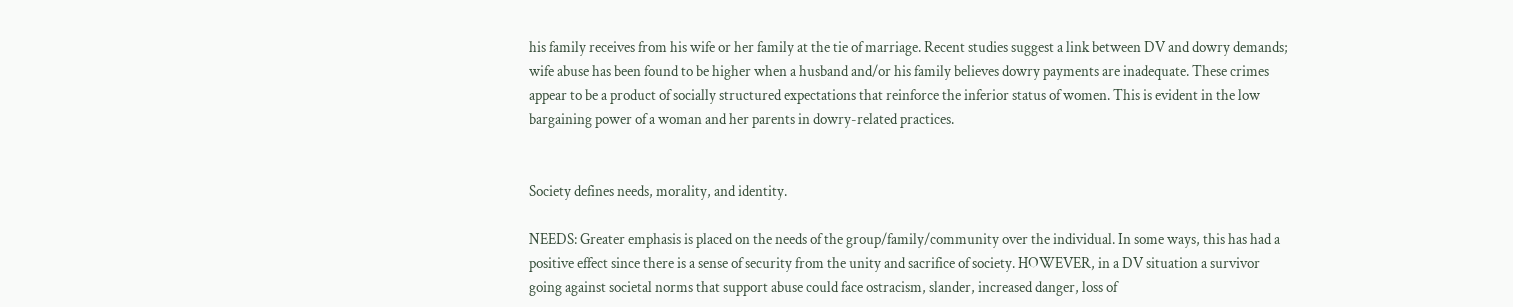his family receives from his wife or her family at the tie of marriage. Recent studies suggest a link between DV and dowry demands; wife abuse has been found to be higher when a husband and/or his family believes dowry payments are inadequate. These crimes appear to be a product of socially structured expectations that reinforce the inferior status of women. This is evident in the low bargaining power of a woman and her parents in dowry-related practices.


Society defines needs, morality, and identity.

NEEDS: Greater emphasis is placed on the needs of the group/family/community over the individual. In some ways, this has had a positive effect since there is a sense of security from the unity and sacrifice of society. HOWEVER, in a DV situation a survivor going against societal norms that support abuse could face ostracism, slander, increased danger, loss of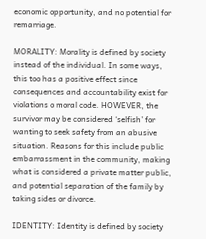economic opportunity, and no potential for remarriage.

MORALITY: Morality is defined by society instead of the individual. In some ways, this too has a positive effect since consequences and accountability exist for violations o moral code. HOWEVER, the survivor may be considered ‘selfish’ for wanting to seek safety from an abusive situation. Reasons for this include public embarrassment in the community, making what is considered a private matter public, and potential separation of the family by taking sides or divorce.

IDENTITY: Identity is defined by society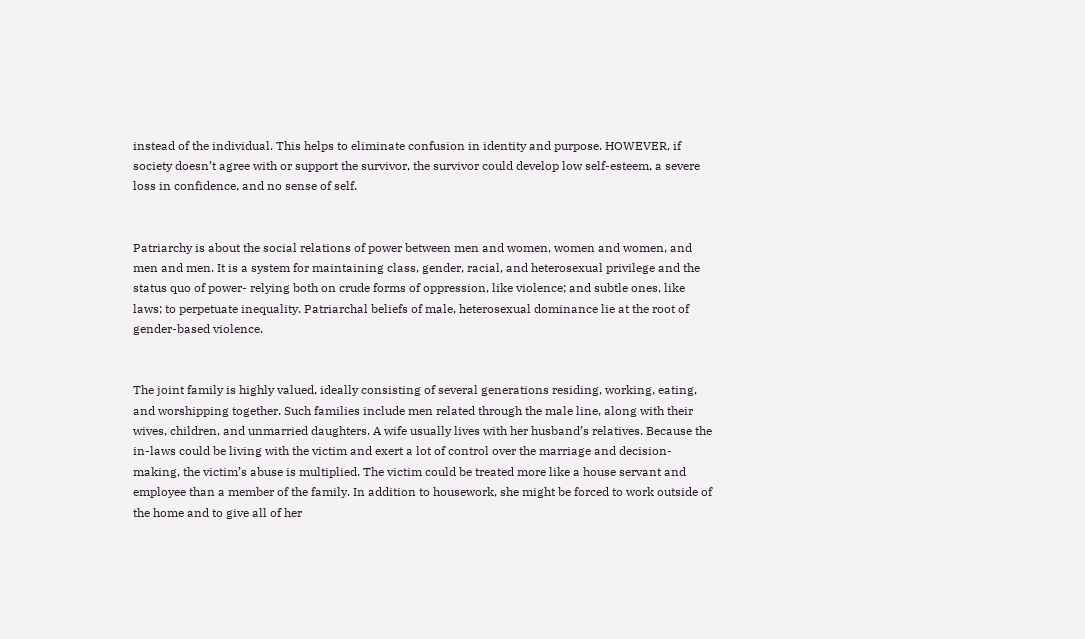instead of the individual. This helps to eliminate confusion in identity and purpose. HOWEVER, if society doesn’t agree with or support the survivor, the survivor could develop low self-esteem, a severe loss in confidence, and no sense of self.


Patriarchy is about the social relations of power between men and women, women and women, and men and men. It is a system for maintaining class, gender, racial, and heterosexual privilege and the status quo of power- relying both on crude forms of oppression, like violence; and subtle ones, like laws; to perpetuate inequality. Patriarchal beliefs of male, heterosexual dominance lie at the root of gender-based violence.


The joint family is highly valued, ideally consisting of several generations residing, working, eating, and worshipping together. Such families include men related through the male line, along with their wives, children, and unmarried daughters. A wife usually lives with her husband’s relatives. Because the in-laws could be living with the victim and exert a lot of control over the marriage and decision-making, the victim’s abuse is multiplied. The victim could be treated more like a house servant and employee than a member of the family. In addition to housework, she might be forced to work outside of the home and to give all of her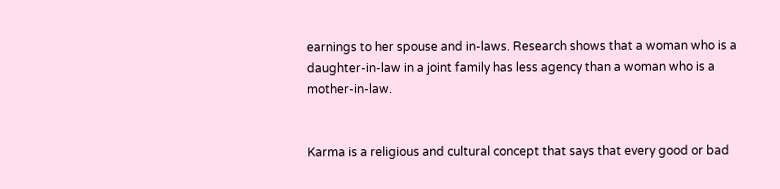earnings to her spouse and in-laws. Research shows that a woman who is a daughter-in-law in a joint family has less agency than a woman who is a mother-in-law.


Karma is a religious and cultural concept that says that every good or bad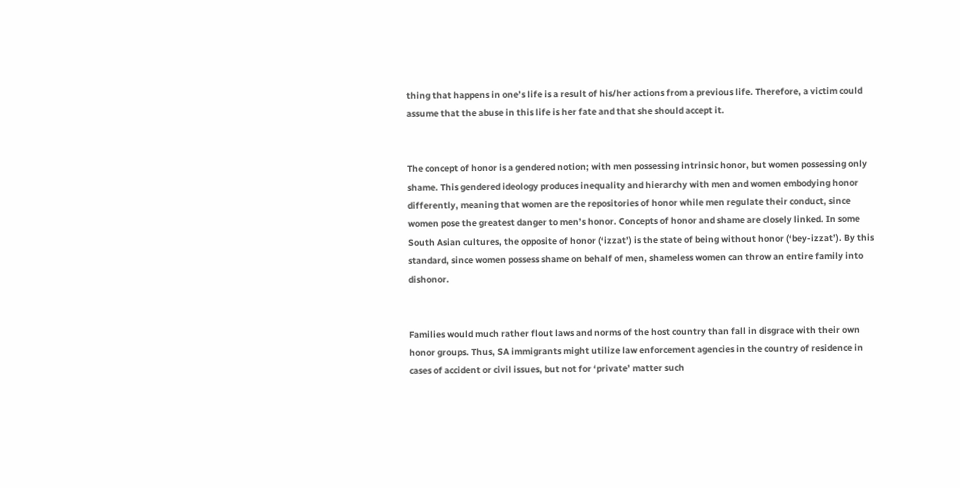thing that happens in one’s life is a result of his/her actions from a previous life. Therefore, a victim could assume that the abuse in this life is her fate and that she should accept it.


The concept of honor is a gendered notion; with men possessing intrinsic honor, but women possessing only shame. This gendered ideology produces inequality and hierarchy with men and women embodying honor differently, meaning that women are the repositories of honor while men regulate their conduct, since women pose the greatest danger to men’s honor. Concepts of honor and shame are closely linked. In some South Asian cultures, the opposite of honor (‘izzat’) is the state of being without honor (‘bey-izzat’). By this standard, since women possess shame on behalf of men, shameless women can throw an entire family into dishonor.


Families would much rather flout laws and norms of the host country than fall in disgrace with their own honor groups. Thus, SA immigrants might utilize law enforcement agencies in the country of residence in cases of accident or civil issues, but not for ‘private’ matter such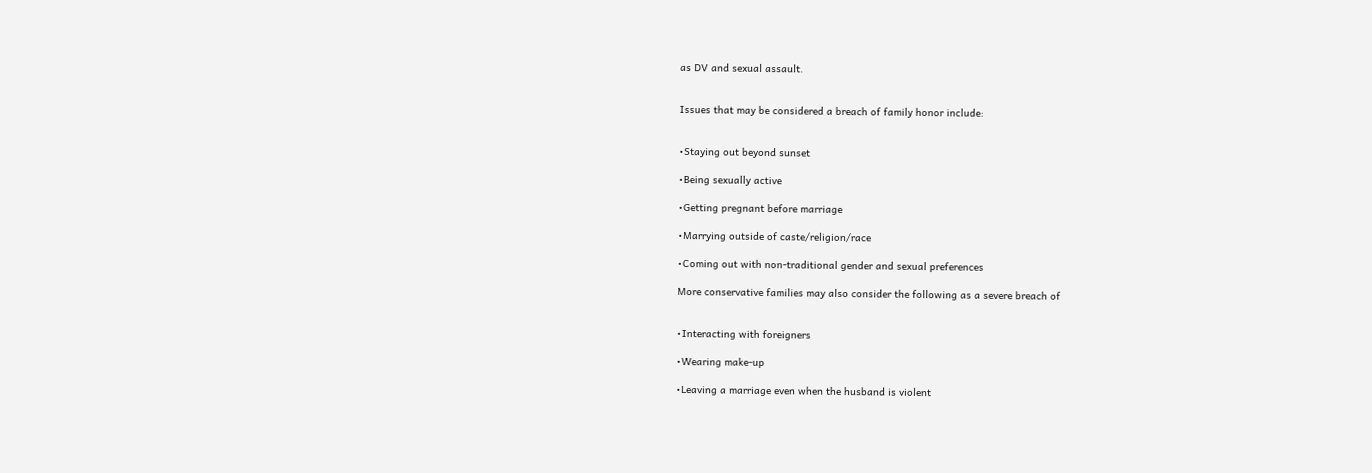as DV and sexual assault.


Issues that may be considered a breach of family honor include:


•Staying out beyond sunset

•Being sexually active

•Getting pregnant before marriage

•Marrying outside of caste/religion/race

•Coming out with non-traditional gender and sexual preferences

More conservative families may also consider the following as a severe breach of


•Interacting with foreigners

•Wearing make-up

•Leaving a marriage even when the husband is violent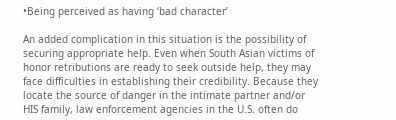•Being perceived as having ‘bad character’

An added complication in this situation is the possibility of securing appropriate help. Even when South Asian victims of honor retributions are ready to seek outside help, they may face difficulties in establishing their credibility. Because they locate the source of danger in the intimate partner and/or HIS family, law enforcement agencies in the U.S. often do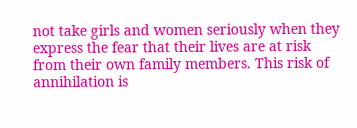not take girls and women seriously when they express the fear that their lives are at risk from their own family members. This risk of annihilation is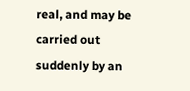real, and may be carried out suddenly by an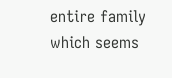entire family which seems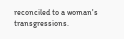reconciled to a woman's transgressions.